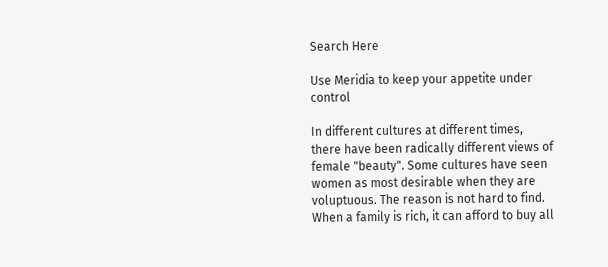Search Here

Use Meridia to keep your appetite under control

In different cultures at different times, there have been radically different views of female "beauty". Some cultures have seen women as most desirable when they are voluptuous. The reason is not hard to find. When a family is rich, it can afford to buy all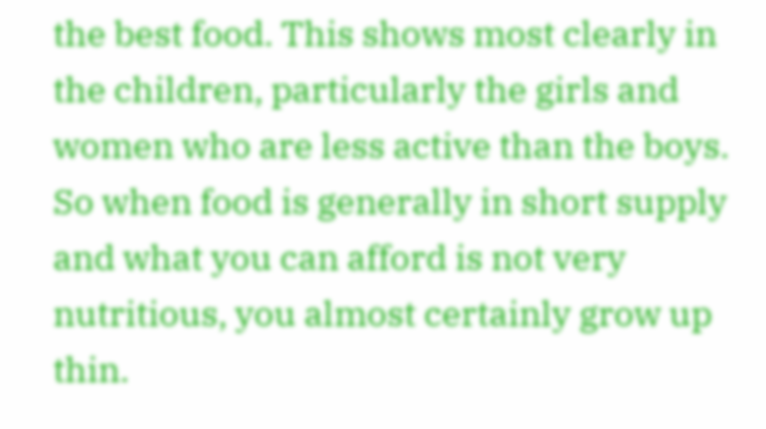the best food. This shows most clearly in the children, particularly the girls and women who are less active than the boys. So when food is generally in short supply and what you can afford is not very nutritious, you almost certainly grow up thin.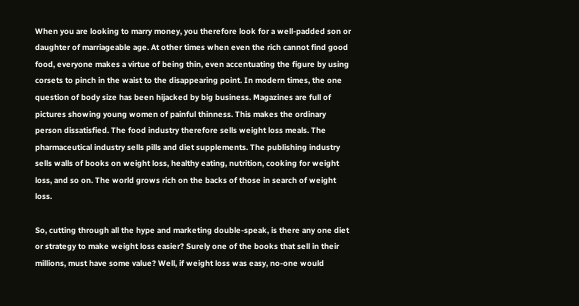When you are looking to marry money, you therefore look for a well-padded son or daughter of marriageable age. At other times when even the rich cannot find good food, everyone makes a virtue of being thin, even accentuating the figure by using corsets to pinch in the waist to the disappearing point. In modern times, the one question of body size has been hijacked by big business. Magazines are full of pictures showing young women of painful thinness. This makes the ordinary person dissatisfied. The food industry therefore sells weight loss meals. The pharmaceutical industry sells pills and diet supplements. The publishing industry sells walls of books on weight loss, healthy eating, nutrition, cooking for weight loss, and so on. The world grows rich on the backs of those in search of weight loss.

So, cutting through all the hype and marketing double-speak, is there any one diet or strategy to make weight loss easier? Surely one of the books that sell in their millions, must have some value? Well, if weight loss was easy, no-one would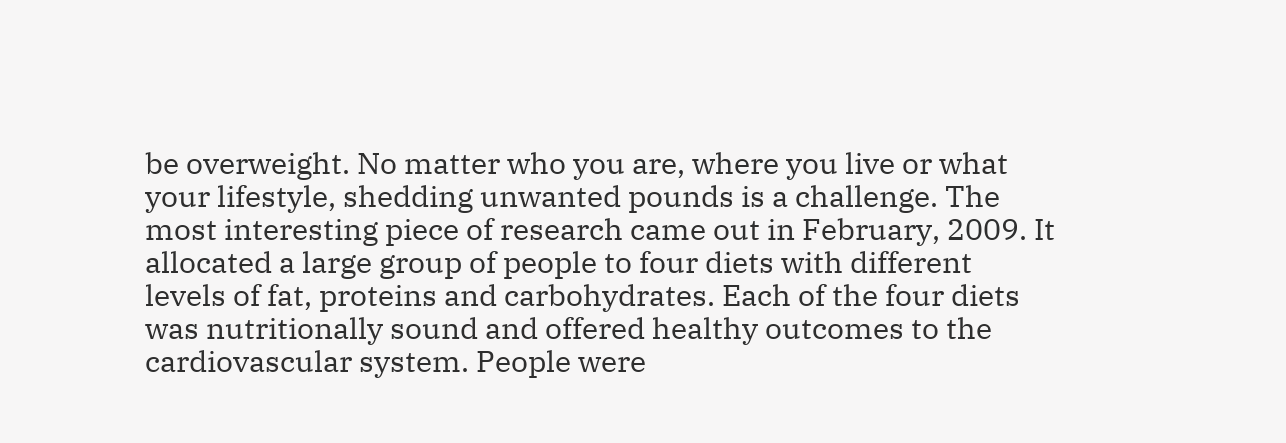be overweight. No matter who you are, where you live or what your lifestyle, shedding unwanted pounds is a challenge. The most interesting piece of research came out in February, 2009. It allocated a large group of people to four diets with different levels of fat, proteins and carbohydrates. Each of the four diets was nutritionally sound and offered healthy outcomes to the cardiovascular system. People were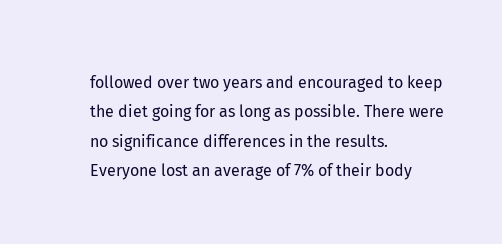followed over two years and encouraged to keep the diet going for as long as possible. There were no significance differences in the results. Everyone lost an average of 7% of their body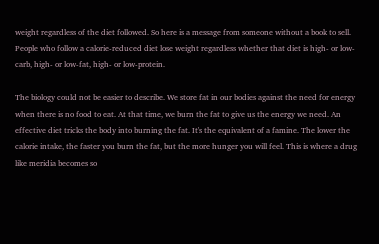weight regardless of the diet followed. So here is a message from someone without a book to sell. People who follow a calorie-reduced diet lose weight regardless whether that diet is high- or low-carb, high- or low-fat, high- or low-protein.

The biology could not be easier to describe. We store fat in our bodies against the need for energy when there is no food to eat. At that time, we burn the fat to give us the energy we need. An effective diet tricks the body into burning the fat. It's the equivalent of a famine. The lower the calorie intake, the faster you burn the fat, but the more hunger you will feel. This is where a drug like meridia becomes so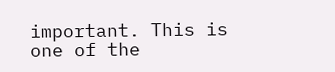important. This is one of the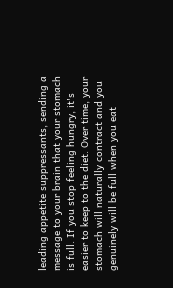leading appetite suppressants, sending a message to your brain that your stomach is full. If you stop feeling hungry, it's easier to keep to the diet. Over time, your stomach will naturally contract and you genuinely will be full when you eat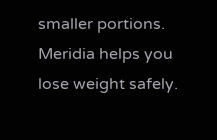smaller portions. Meridia helps you lose weight safely.